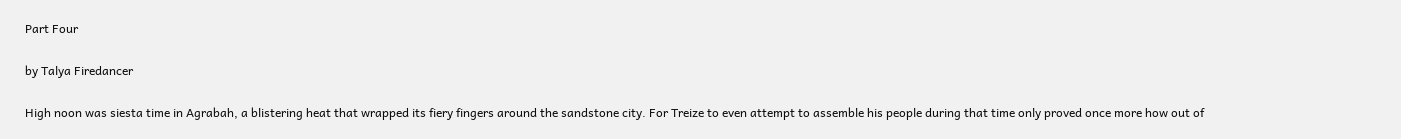Part Four

by Talya Firedancer

High noon was siesta time in Agrabah, a blistering heat that wrapped its fiery fingers around the sandstone city. For Treize to even attempt to assemble his people during that time only proved once more how out of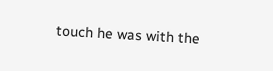touch he was with the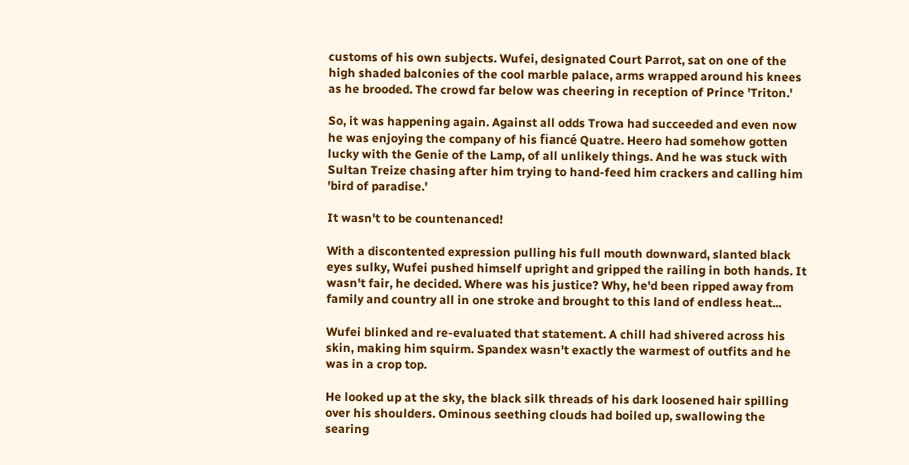customs of his own subjects. Wufei, designated Court Parrot, sat on one of the high shaded balconies of the cool marble palace, arms wrapped around his knees as he brooded. The crowd far below was cheering in reception of Prince 'Triton.'

So, it was happening again. Against all odds Trowa had succeeded and even now he was enjoying the company of his fiancé Quatre. Heero had somehow gotten lucky with the Genie of the Lamp, of all unlikely things. And he was stuck with Sultan Treize chasing after him trying to hand-feed him crackers and calling him 'bird of paradise.'

It wasn't to be countenanced!

With a discontented expression pulling his full mouth downward, slanted black eyes sulky, Wufei pushed himself upright and gripped the railing in both hands. It wasn't fair, he decided. Where was his justice? Why, he'd been ripped away from family and country all in one stroke and brought to this land of endless heat...

Wufei blinked and re-evaluated that statement. A chill had shivered across his skin, making him squirm. Spandex wasn't exactly the warmest of outfits and he was in a crop top.

He looked up at the sky, the black silk threads of his dark loosened hair spilling over his shoulders. Ominous seething clouds had boiled up, swallowing the searing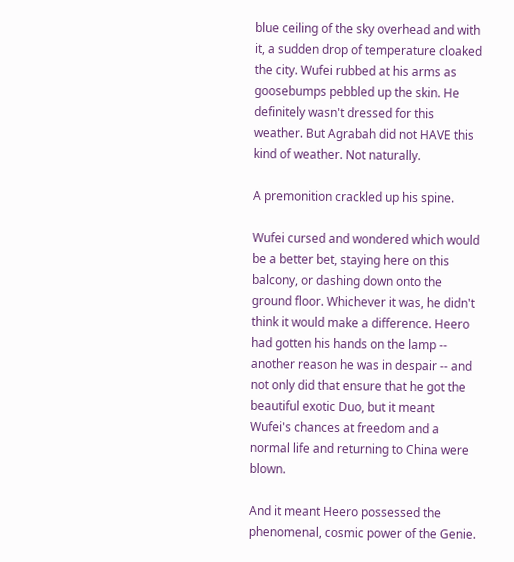blue ceiling of the sky overhead and with it, a sudden drop of temperature cloaked the city. Wufei rubbed at his arms as goosebumps pebbled up the skin. He definitely wasn't dressed for this weather. But Agrabah did not HAVE this kind of weather. Not naturally.

A premonition crackled up his spine.

Wufei cursed and wondered which would be a better bet, staying here on this balcony, or dashing down onto the ground floor. Whichever it was, he didn't think it would make a difference. Heero had gotten his hands on the lamp -- another reason he was in despair -- and not only did that ensure that he got the beautiful exotic Duo, but it meant Wufei's chances at freedom and a normal life and returning to China were blown.

And it meant Heero possessed the phenomenal, cosmic power of the Genie.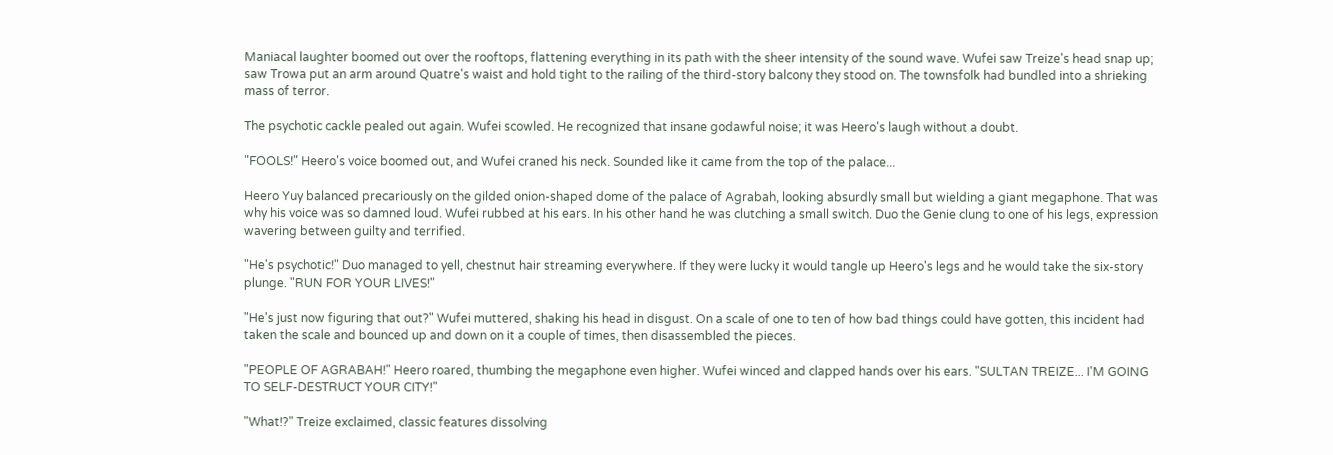Maniacal laughter boomed out over the rooftops, flattening everything in its path with the sheer intensity of the sound wave. Wufei saw Treize's head snap up; saw Trowa put an arm around Quatre's waist and hold tight to the railing of the third-story balcony they stood on. The townsfolk had bundled into a shrieking mass of terror.

The psychotic cackle pealed out again. Wufei scowled. He recognized that insane godawful noise; it was Heero's laugh without a doubt.

"FOOLS!" Heero's voice boomed out, and Wufei craned his neck. Sounded like it came from the top of the palace...

Heero Yuy balanced precariously on the gilded onion-shaped dome of the palace of Agrabah, looking absurdly small but wielding a giant megaphone. That was why his voice was so damned loud. Wufei rubbed at his ears. In his other hand he was clutching a small switch. Duo the Genie clung to one of his legs, expression wavering between guilty and terrified.

"He's psychotic!" Duo managed to yell, chestnut hair streaming everywhere. If they were lucky it would tangle up Heero's legs and he would take the six-story plunge. "RUN FOR YOUR LIVES!"

"He's just now figuring that out?" Wufei muttered, shaking his head in disgust. On a scale of one to ten of how bad things could have gotten, this incident had taken the scale and bounced up and down on it a couple of times, then disassembled the pieces.

"PEOPLE OF AGRABAH!" Heero roared, thumbing the megaphone even higher. Wufei winced and clapped hands over his ears. "SULTAN TREIZE... I'M GOING TO SELF-DESTRUCT YOUR CITY!"

"What!?" Treize exclaimed, classic features dissolving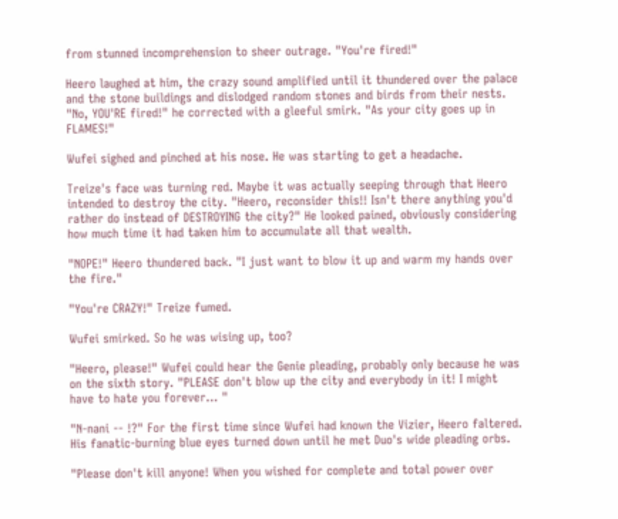from stunned incomprehension to sheer outrage. "You're fired!"

Heero laughed at him, the crazy sound amplified until it thundered over the palace and the stone buildings and dislodged random stones and birds from their nests. "No, YOU'RE fired!" he corrected with a gleeful smirk. "As your city goes up in FLAMES!"

Wufei sighed and pinched at his nose. He was starting to get a headache.

Treize's face was turning red. Maybe it was actually seeping through that Heero intended to destroy the city. "Heero, reconsider this!! Isn't there anything you'd rather do instead of DESTROYING the city?" He looked pained, obviously considering how much time it had taken him to accumulate all that wealth.

"NOPE!" Heero thundered back. "I just want to blow it up and warm my hands over the fire."

"You're CRAZY!" Treize fumed.

Wufei smirked. So he was wising up, too?

"Heero, please!" Wufei could hear the Genie pleading, probably only because he was on the sixth story. "PLEASE don't blow up the city and everybody in it! I might have to hate you forever... "

"N-nani -- !?" For the first time since Wufei had known the Vizier, Heero faltered. His fanatic-burning blue eyes turned down until he met Duo's wide pleading orbs.

"Please don't kill anyone! When you wished for complete and total power over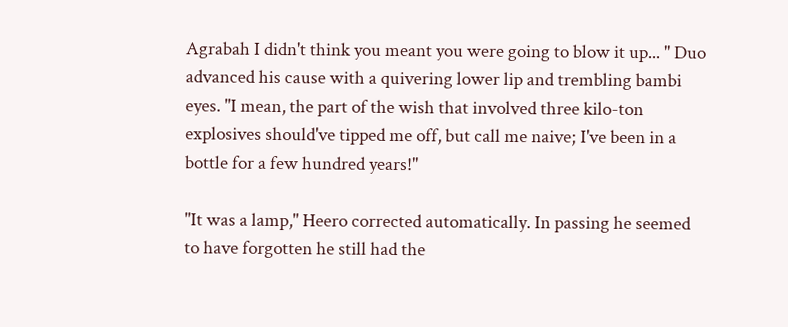Agrabah I didn't think you meant you were going to blow it up... " Duo advanced his cause with a quivering lower lip and trembling bambi eyes. "I mean, the part of the wish that involved three kilo-ton explosives should've tipped me off, but call me naive; I've been in a bottle for a few hundred years!"

"It was a lamp," Heero corrected automatically. In passing he seemed to have forgotten he still had the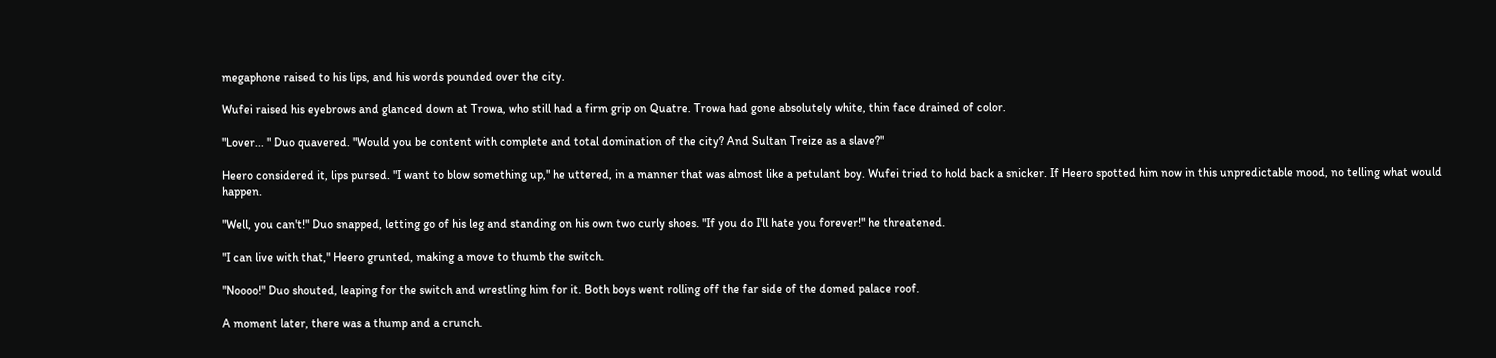megaphone raised to his lips, and his words pounded over the city.

Wufei raised his eyebrows and glanced down at Trowa, who still had a firm grip on Quatre. Trowa had gone absolutely white, thin face drained of color.

"Lover... " Duo quavered. "Would you be content with complete and total domination of the city? And Sultan Treize as a slave?"

Heero considered it, lips pursed. "I want to blow something up," he uttered, in a manner that was almost like a petulant boy. Wufei tried to hold back a snicker. If Heero spotted him now in this unpredictable mood, no telling what would happen.

"Well, you can't!" Duo snapped, letting go of his leg and standing on his own two curly shoes. "If you do I'll hate you forever!" he threatened.

"I can live with that," Heero grunted, making a move to thumb the switch.

"Noooo!" Duo shouted, leaping for the switch and wrestling him for it. Both boys went rolling off the far side of the domed palace roof.

A moment later, there was a thump and a crunch.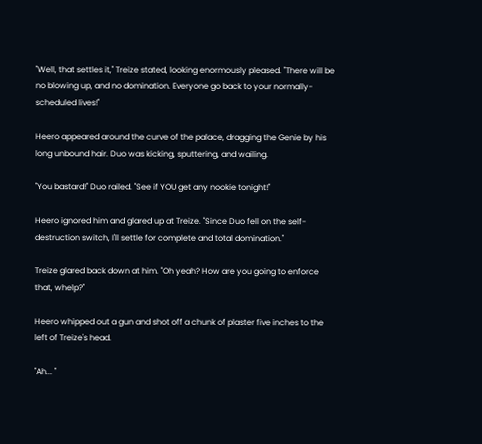"Well, that settles it," Treize stated, looking enormously pleased. "There will be no blowing up, and no domination. Everyone go back to your normally-scheduled lives!"

Heero appeared around the curve of the palace, dragging the Genie by his long unbound hair. Duo was kicking, sputtering, and wailing.

"You bastard!" Duo railed. "See if YOU get any nookie tonight!"

Heero ignored him and glared up at Treize. "Since Duo fell on the self-destruction switch, I'll settle for complete and total domination."

Treize glared back down at him. "Oh yeah? How are you going to enforce that, whelp?"

Heero whipped out a gun and shot off a chunk of plaster five inches to the left of Treize's head.

"Ah... "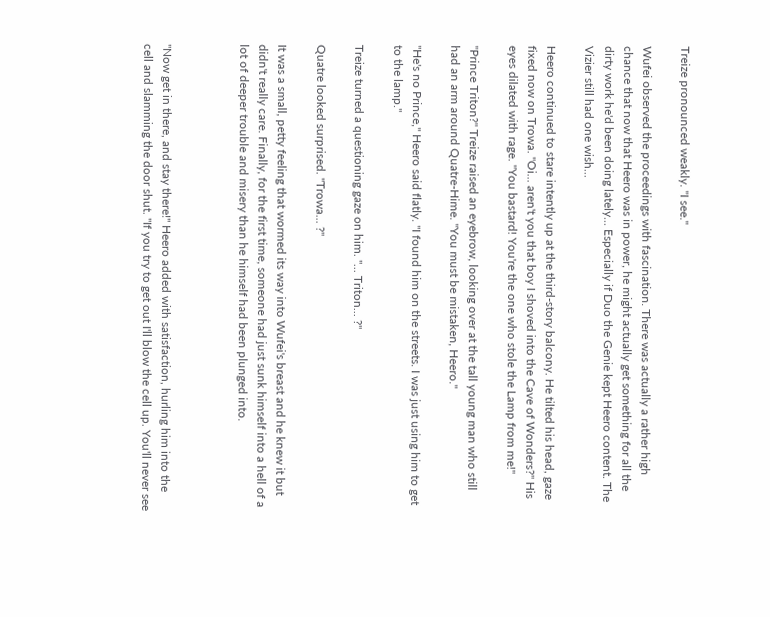Treize pronounced weakly. "I see."

Wufei observed the proceedings with fascination. There was actually a rather high chance that now that Heero was in power, he might actually get something for all the dirty work he'd been doing lately... Especially if Duo the Genie kept Heero content. The Vizier still had one wish...

Heero continued to stare intently up at the third-story balcony. He tilted his head, gaze fixed now on Trowa. "Oi... aren't you that boy I shoved into the Cave of Wonders?" His eyes dilated with rage. "You bastard! You're the one who stole the Lamp from me!"

"Prince Triton?" Treize raised an eyebrow, looking over at the tall young man who still had an arm around Quatre-Hime. "You must be mistaken, Heero."

"He's no Prince," Heero said flatly. "I found him on the streets. I was just using him to get to the lamp."

Treize turned a questioning gaze on him. "... Triton... ?"

Quatre looked surprised. "Trowa... ?"

It was a small, petty feeling that wormed its way into Wufei's breast and he knew it but didn't really care. Finally, for the first time, someone had just sunk himself into a hell of a lot of deeper trouble and misery than he himself had been plunged into.



"Now get in there, and stay there!" Heero added with satisfaction, hurling him into the cell and slamming the door shut. "If you try to get out I'll blow the cell up. You'll never see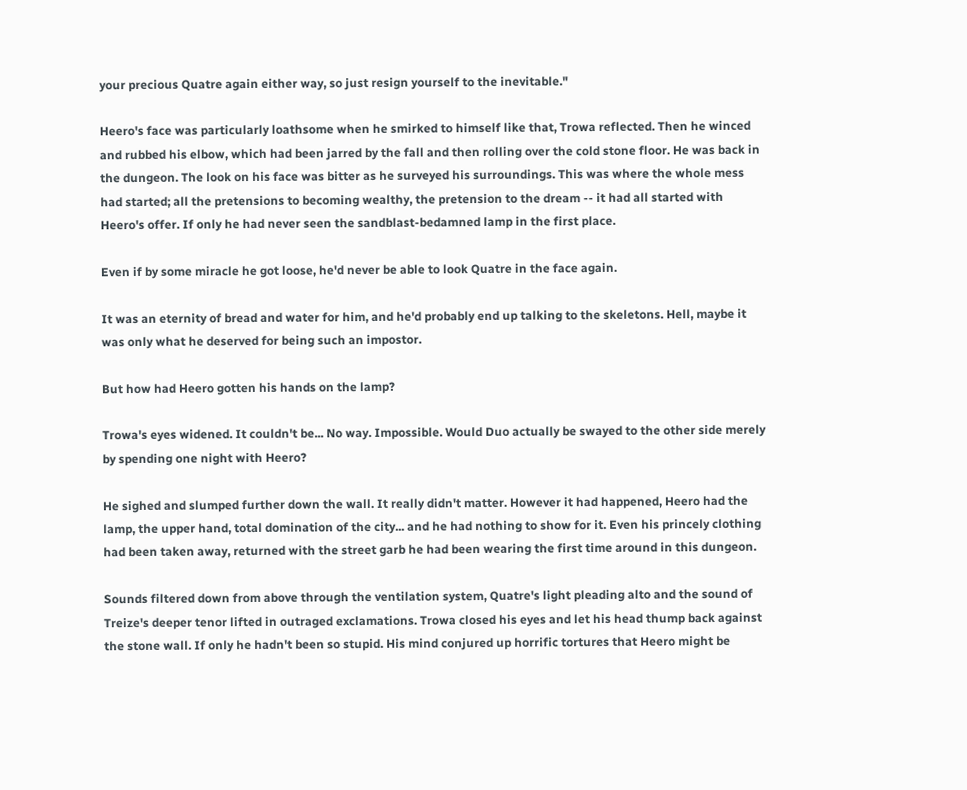your precious Quatre again either way, so just resign yourself to the inevitable."

Heero's face was particularly loathsome when he smirked to himself like that, Trowa reflected. Then he winced and rubbed his elbow, which had been jarred by the fall and then rolling over the cold stone floor. He was back in the dungeon. The look on his face was bitter as he surveyed his surroundings. This was where the whole mess had started; all the pretensions to becoming wealthy, the pretension to the dream -- it had all started with Heero's offer. If only he had never seen the sandblast-bedamned lamp in the first place.

Even if by some miracle he got loose, he'd never be able to look Quatre in the face again.

It was an eternity of bread and water for him, and he'd probably end up talking to the skeletons. Hell, maybe it was only what he deserved for being such an impostor.

But how had Heero gotten his hands on the lamp?

Trowa's eyes widened. It couldn't be... No way. Impossible. Would Duo actually be swayed to the other side merely by spending one night with Heero?

He sighed and slumped further down the wall. It really didn't matter. However it had happened, Heero had the lamp, the upper hand, total domination of the city... and he had nothing to show for it. Even his princely clothing had been taken away, returned with the street garb he had been wearing the first time around in this dungeon.

Sounds filtered down from above through the ventilation system, Quatre's light pleading alto and the sound of Treize's deeper tenor lifted in outraged exclamations. Trowa closed his eyes and let his head thump back against the stone wall. If only he hadn't been so stupid. His mind conjured up horrific tortures that Heero might be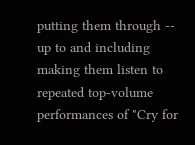putting them through -- up to and including making them listen to repeated top-volume performances of "Cry for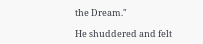the Dream."

He shuddered and felt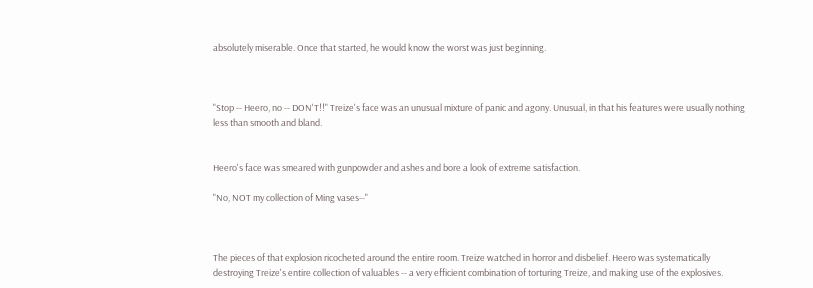absolutely miserable. Once that started, he would know the worst was just beginning.



"Stop -- Heero, no -- DON'T!!" Treize's face was an unusual mixture of panic and agony. Unusual, in that his features were usually nothing less than smooth and bland.


Heero's face was smeared with gunpowder and ashes and bore a look of extreme satisfaction.

"No, NOT my collection of Ming vases--"



The pieces of that explosion ricocheted around the entire room. Treize watched in horror and disbelief. Heero was systematically destroying Treize's entire collection of valuables -- a very efficient combination of torturing Treize, and making use of the explosives.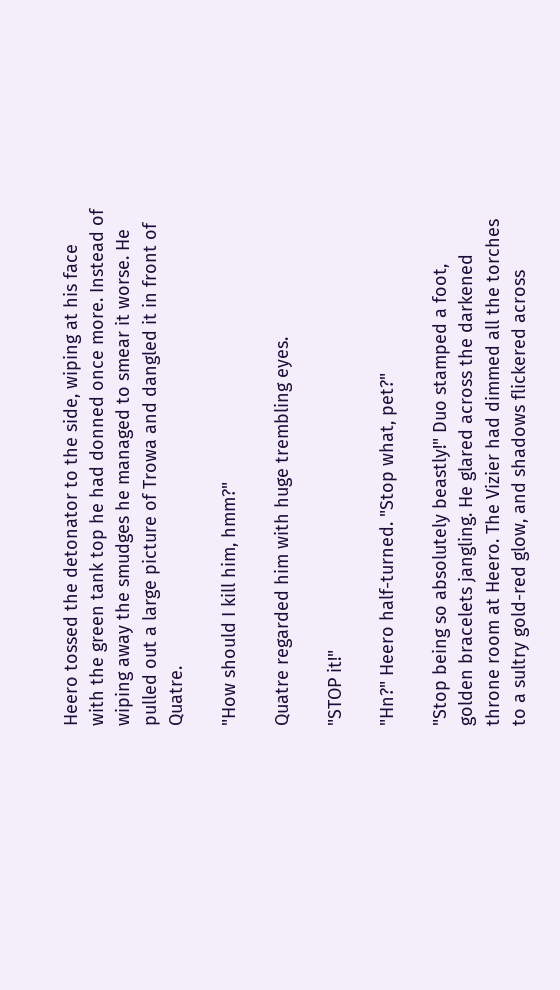Heero tossed the detonator to the side, wiping at his face with the green tank top he had donned once more. Instead of wiping away the smudges he managed to smear it worse. He pulled out a large picture of Trowa and dangled it in front of Quatre.

"How should I kill him, hmm?"

Quatre regarded him with huge trembling eyes.

"STOP it!"

"Hn?" Heero half-turned. "Stop what, pet?"

"Stop being so absolutely beastly!" Duo stamped a foot, golden bracelets jangling. He glared across the darkened throne room at Heero. The Vizier had dimmed all the torches to a sultry gold-red glow, and shadows flickered across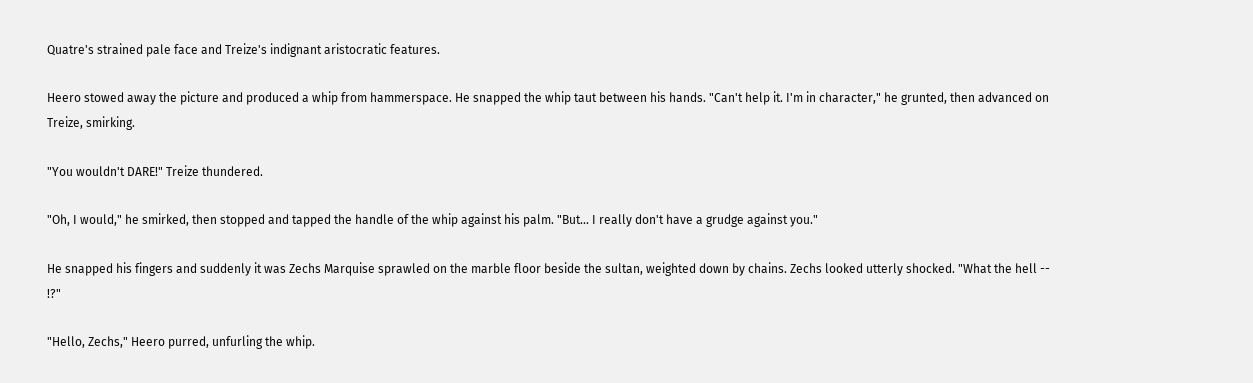Quatre's strained pale face and Treize's indignant aristocratic features.

Heero stowed away the picture and produced a whip from hammerspace. He snapped the whip taut between his hands. "Can't help it. I'm in character," he grunted, then advanced on Treize, smirking.

"You wouldn't DARE!" Treize thundered.

"Oh, I would," he smirked, then stopped and tapped the handle of the whip against his palm. "But... I really don't have a grudge against you."

He snapped his fingers and suddenly it was Zechs Marquise sprawled on the marble floor beside the sultan, weighted down by chains. Zechs looked utterly shocked. "What the hell -- !?"

"Hello, Zechs," Heero purred, unfurling the whip.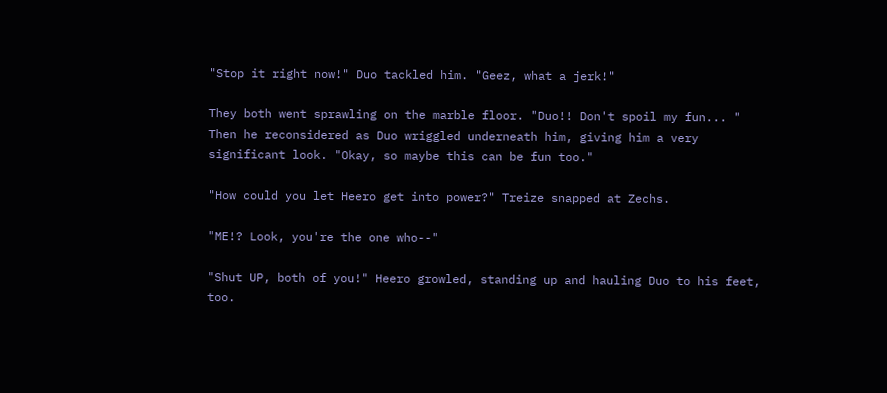"Stop it right now!" Duo tackled him. "Geez, what a jerk!"

They both went sprawling on the marble floor. "Duo!! Don't spoil my fun... " Then he reconsidered as Duo wriggled underneath him, giving him a very significant look. "Okay, so maybe this can be fun too."

"How could you let Heero get into power?" Treize snapped at Zechs.

"ME!? Look, you're the one who--"

"Shut UP, both of you!" Heero growled, standing up and hauling Duo to his feet, too.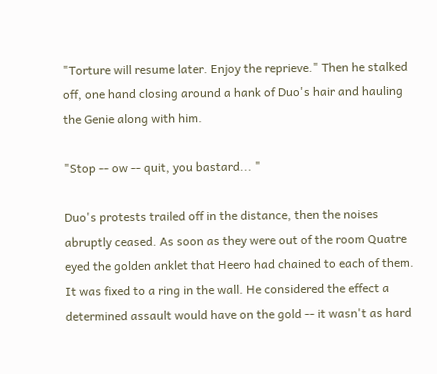"Torture will resume later. Enjoy the reprieve." Then he stalked off, one hand closing around a hank of Duo's hair and hauling the Genie along with him.

"Stop -- ow -- quit, you bastard... "

Duo's protests trailed off in the distance, then the noises abruptly ceased. As soon as they were out of the room Quatre eyed the golden anklet that Heero had chained to each of them. It was fixed to a ring in the wall. He considered the effect a determined assault would have on the gold -- it wasn't as hard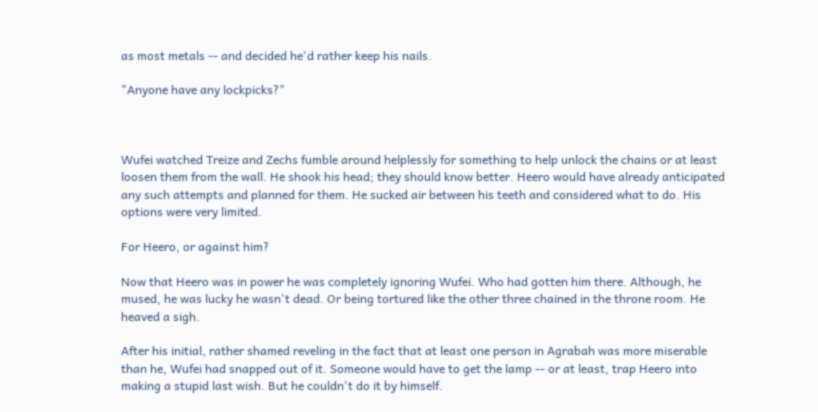as most metals -- and decided he'd rather keep his nails.

"Anyone have any lockpicks?"



Wufei watched Treize and Zechs fumble around helplessly for something to help unlock the chains or at least loosen them from the wall. He shook his head; they should know better. Heero would have already anticipated any such attempts and planned for them. He sucked air between his teeth and considered what to do. His options were very limited.

For Heero, or against him?

Now that Heero was in power he was completely ignoring Wufei. Who had gotten him there. Although, he mused, he was lucky he wasn't dead. Or being tortured like the other three chained in the throne room. He heaved a sigh.

After his initial, rather shamed reveling in the fact that at least one person in Agrabah was more miserable than he, Wufei had snapped out of it. Someone would have to get the lamp -- or at least, trap Heero into making a stupid last wish. But he couldn't do it by himself.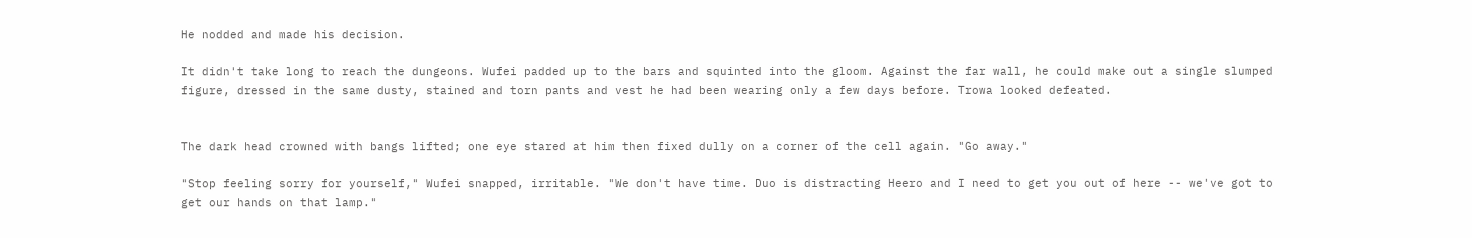He nodded and made his decision.

It didn't take long to reach the dungeons. Wufei padded up to the bars and squinted into the gloom. Against the far wall, he could make out a single slumped figure, dressed in the same dusty, stained and torn pants and vest he had been wearing only a few days before. Trowa looked defeated.


The dark head crowned with bangs lifted; one eye stared at him then fixed dully on a corner of the cell again. "Go away."

"Stop feeling sorry for yourself," Wufei snapped, irritable. "We don't have time. Duo is distracting Heero and I need to get you out of here -- we've got to get our hands on that lamp."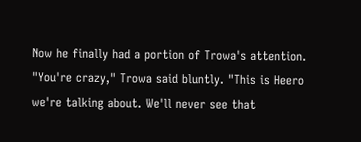Now he finally had a portion of Trowa's attention. "You're crazy," Trowa said bluntly. "This is Heero we're talking about. We'll never see that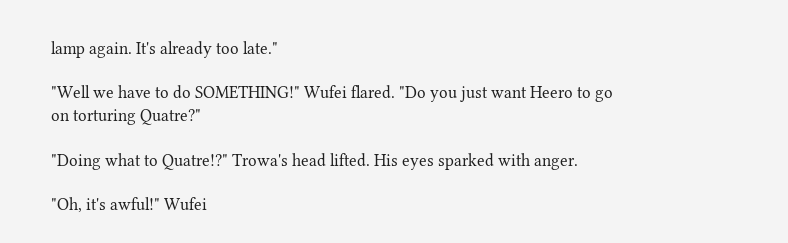lamp again. It's already too late."

"Well we have to do SOMETHING!" Wufei flared. "Do you just want Heero to go on torturing Quatre?"

"Doing what to Quatre!?" Trowa's head lifted. His eyes sparked with anger.

"Oh, it's awful!" Wufei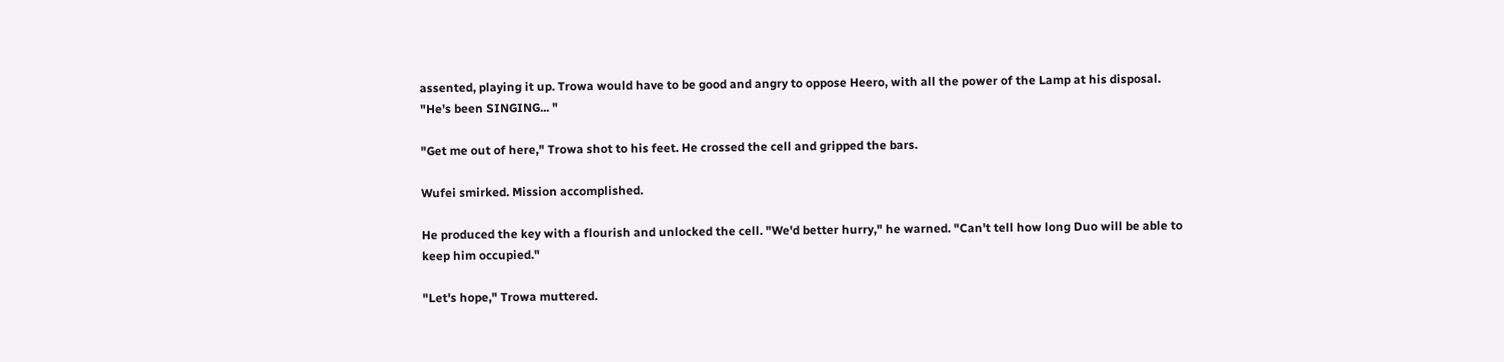assented, playing it up. Trowa would have to be good and angry to oppose Heero, with all the power of the Lamp at his disposal. "He's been SINGING... "

"Get me out of here," Trowa shot to his feet. He crossed the cell and gripped the bars.

Wufei smirked. Mission accomplished.

He produced the key with a flourish and unlocked the cell. "We'd better hurry," he warned. "Can't tell how long Duo will be able to keep him occupied."

"Let's hope," Trowa muttered.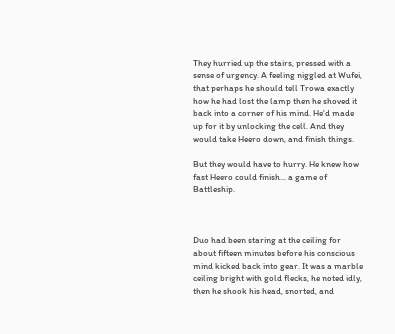They hurried up the stairs, pressed with a sense of urgency. A feeling niggled at Wufei, that perhaps he should tell Trowa exactly how he had lost the lamp then he shoved it back into a corner of his mind. He'd made up for it by unlocking the cell. And they would take Heero down, and finish things.

But they would have to hurry. He knew how fast Heero could finish... a game of Battleship.



Duo had been staring at the ceiling for about fifteen minutes before his conscious mind kicked back into gear. It was a marble ceiling bright with gold flecks, he noted idly, then he shook his head, snorted, and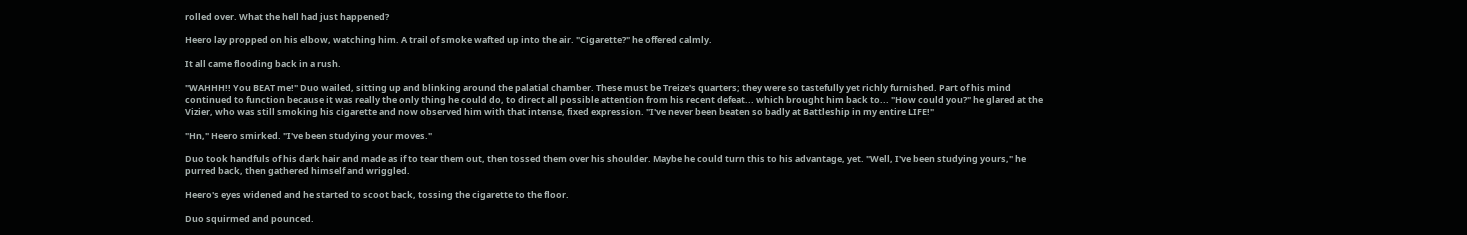rolled over. What the hell had just happened?

Heero lay propped on his elbow, watching him. A trail of smoke wafted up into the air. "Cigarette?" he offered calmly.

It all came flooding back in a rush.

"WAHHH!! You BEAT me!" Duo wailed, sitting up and blinking around the palatial chamber. These must be Treize's quarters; they were so tastefully yet richly furnished. Part of his mind continued to function because it was really the only thing he could do, to direct all possible attention from his recent defeat... which brought him back to... "How could you?" he glared at the Vizier, who was still smoking his cigarette and now observed him with that intense, fixed expression. "I've never been beaten so badly at Battleship in my entire LIFE!"

"Hn," Heero smirked. "I've been studying your moves."

Duo took handfuls of his dark hair and made as if to tear them out, then tossed them over his shoulder. Maybe he could turn this to his advantage, yet. "Well, I've been studying yours," he purred back, then gathered himself and wriggled.

Heero's eyes widened and he started to scoot back, tossing the cigarette to the floor.

Duo squirmed and pounced.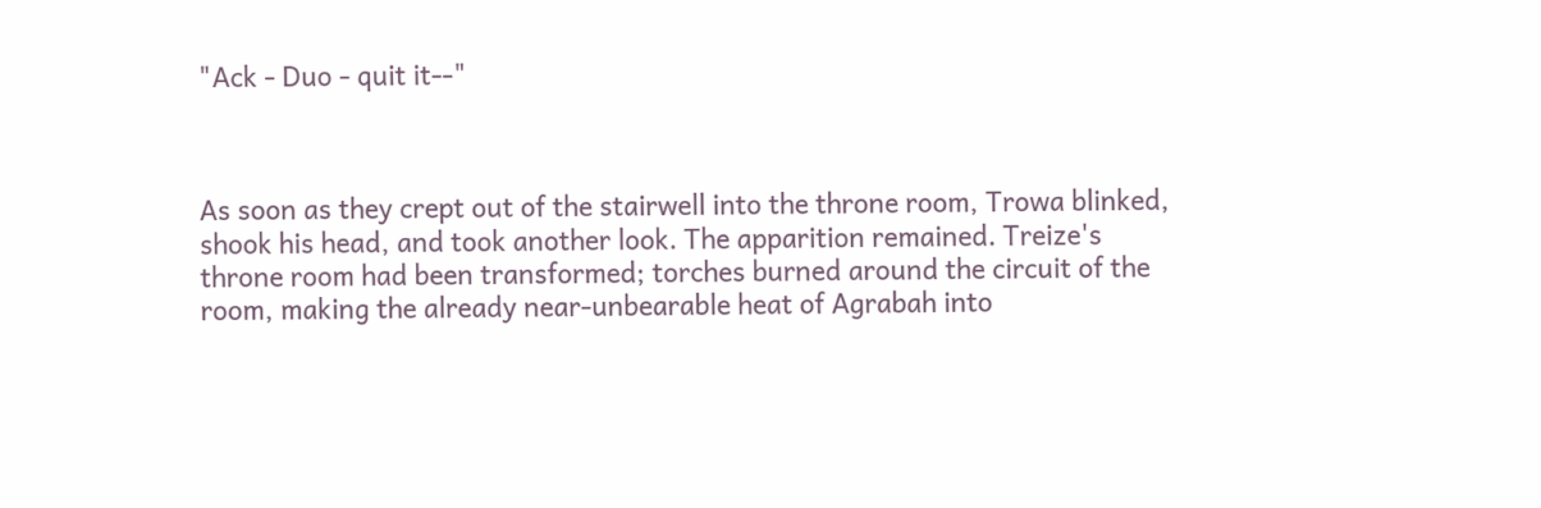"Ack - Duo - quit it--"



As soon as they crept out of the stairwell into the throne room, Trowa blinked, shook his head, and took another look. The apparition remained. Treize's throne room had been transformed; torches burned around the circuit of the room, making the already near-unbearable heat of Agrabah into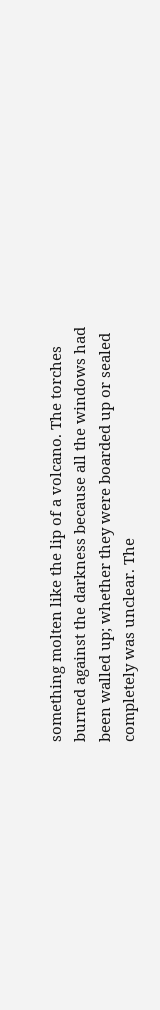something molten like the lip of a volcano. The torches burned against the darkness because all the windows had been walled up; whether they were boarded up or sealed completely was unclear. The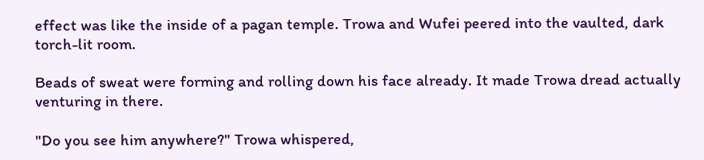effect was like the inside of a pagan temple. Trowa and Wufei peered into the vaulted, dark torch-lit room.

Beads of sweat were forming and rolling down his face already. It made Trowa dread actually venturing in there.

"Do you see him anywhere?" Trowa whispered,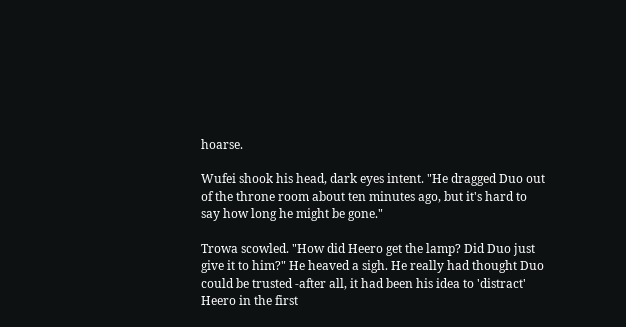hoarse.

Wufei shook his head, dark eyes intent. "He dragged Duo out of the throne room about ten minutes ago, but it's hard to say how long he might be gone."

Trowa scowled. "How did Heero get the lamp? Did Duo just give it to him?" He heaved a sigh. He really had thought Duo could be trusted -after all, it had been his idea to 'distract' Heero in the first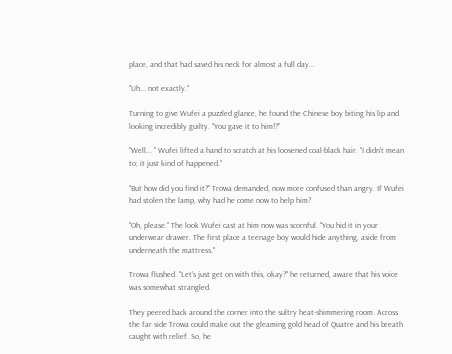place, and that had saved his neck for almost a full day...

"Uh... not exactly."

Turning to give Wufei a puzzled glance, he found the Chinese boy biting his lip and looking incredibly guilty. "You gave it to him!?"

"Well... " Wufei lifted a hand to scratch at his loosened coal-black hair. "I didn't mean to; it just kind of happened."

"But how did you find it?" Trowa demanded, now more confused than angry. If Wufei had stolen the lamp, why had he come now to help him?

"Oh, please." The look Wufei cast at him now was scornful. "You hid it in your underwear drawer. The first place a teenage boy would hide anything, aside from underneath the mattress."

Trowa flushed. "Let's just get on with this, okay?" he returned, aware that his voice was somewhat strangled.

They peered back around the corner into the sultry heat-shimmering room. Across the far side Trowa could make out the gleaming gold head of Quatre and his breath caught with relief. So, he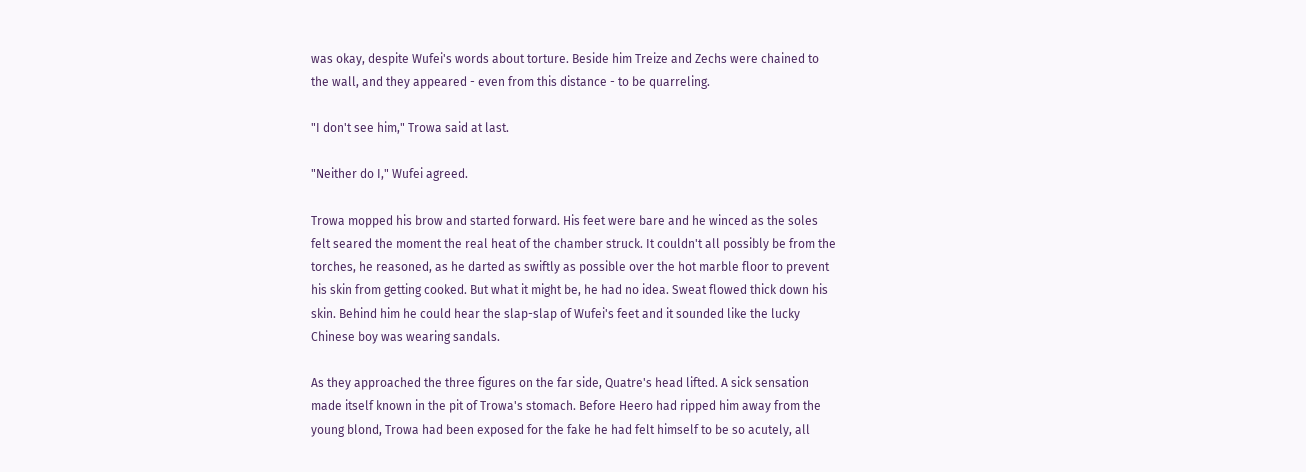was okay, despite Wufei's words about torture. Beside him Treize and Zechs were chained to the wall, and they appeared - even from this distance - to be quarreling.

"I don't see him," Trowa said at last.

"Neither do I," Wufei agreed.

Trowa mopped his brow and started forward. His feet were bare and he winced as the soles felt seared the moment the real heat of the chamber struck. It couldn't all possibly be from the torches, he reasoned, as he darted as swiftly as possible over the hot marble floor to prevent his skin from getting cooked. But what it might be, he had no idea. Sweat flowed thick down his skin. Behind him he could hear the slap-slap of Wufei's feet and it sounded like the lucky Chinese boy was wearing sandals.

As they approached the three figures on the far side, Quatre's head lifted. A sick sensation made itself known in the pit of Trowa's stomach. Before Heero had ripped him away from the young blond, Trowa had been exposed for the fake he had felt himself to be so acutely, all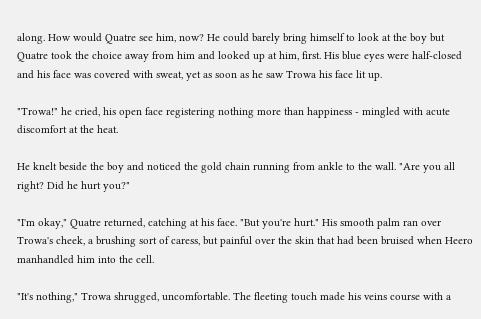along. How would Quatre see him, now? He could barely bring himself to look at the boy but Quatre took the choice away from him and looked up at him, first. His blue eyes were half-closed and his face was covered with sweat, yet as soon as he saw Trowa his face lit up.

"Trowa!" he cried, his open face registering nothing more than happiness - mingled with acute discomfort at the heat.

He knelt beside the boy and noticed the gold chain running from ankle to the wall. "Are you all right? Did he hurt you?"

"I'm okay," Quatre returned, catching at his face. "But you're hurt." His smooth palm ran over Trowa's cheek, a brushing sort of caress, but painful over the skin that had been bruised when Heero manhandled him into the cell.

"It's nothing," Trowa shrugged, uncomfortable. The fleeting touch made his veins course with a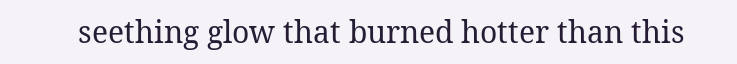seething glow that burned hotter than this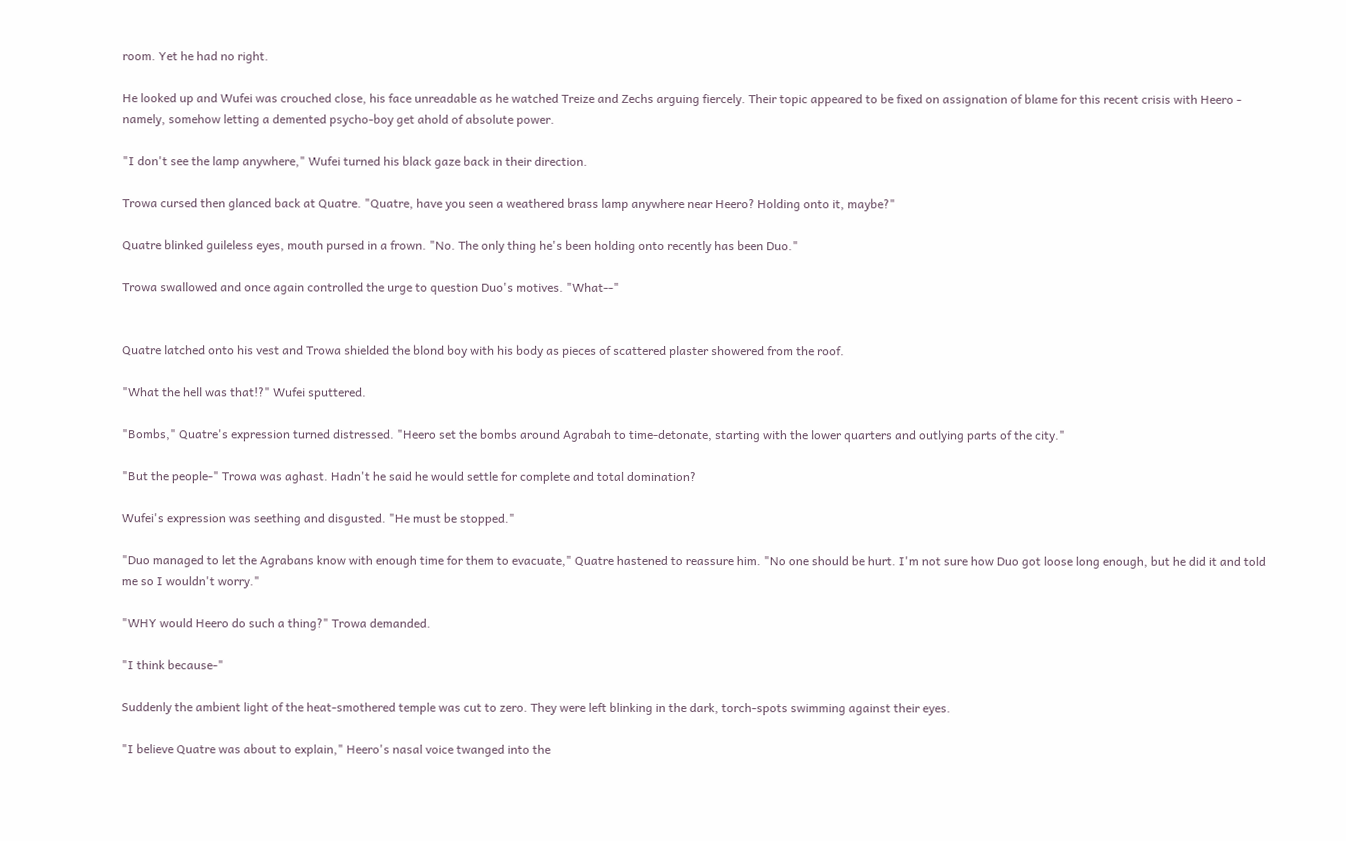room. Yet he had no right.

He looked up and Wufei was crouched close, his face unreadable as he watched Treize and Zechs arguing fiercely. Their topic appeared to be fixed on assignation of blame for this recent crisis with Heero - namely, somehow letting a demented psycho-boy get ahold of absolute power.

"I don't see the lamp anywhere," Wufei turned his black gaze back in their direction.

Trowa cursed then glanced back at Quatre. "Quatre, have you seen a weathered brass lamp anywhere near Heero? Holding onto it, maybe?"

Quatre blinked guileless eyes, mouth pursed in a frown. "No. The only thing he's been holding onto recently has been Duo."

Trowa swallowed and once again controlled the urge to question Duo's motives. "What--"


Quatre latched onto his vest and Trowa shielded the blond boy with his body as pieces of scattered plaster showered from the roof.

"What the hell was that!?" Wufei sputtered.

"Bombs," Quatre's expression turned distressed. "Heero set the bombs around Agrabah to time-detonate, starting with the lower quarters and outlying parts of the city."

"But the people-" Trowa was aghast. Hadn't he said he would settle for complete and total domination?

Wufei's expression was seething and disgusted. "He must be stopped."

"Duo managed to let the Agrabans know with enough time for them to evacuate," Quatre hastened to reassure him. "No one should be hurt. I'm not sure how Duo got loose long enough, but he did it and told me so I wouldn't worry."

"WHY would Heero do such a thing?" Trowa demanded.

"I think because-"

Suddenly the ambient light of the heat-smothered temple was cut to zero. They were left blinking in the dark, torch-spots swimming against their eyes.

"I believe Quatre was about to explain," Heero's nasal voice twanged into the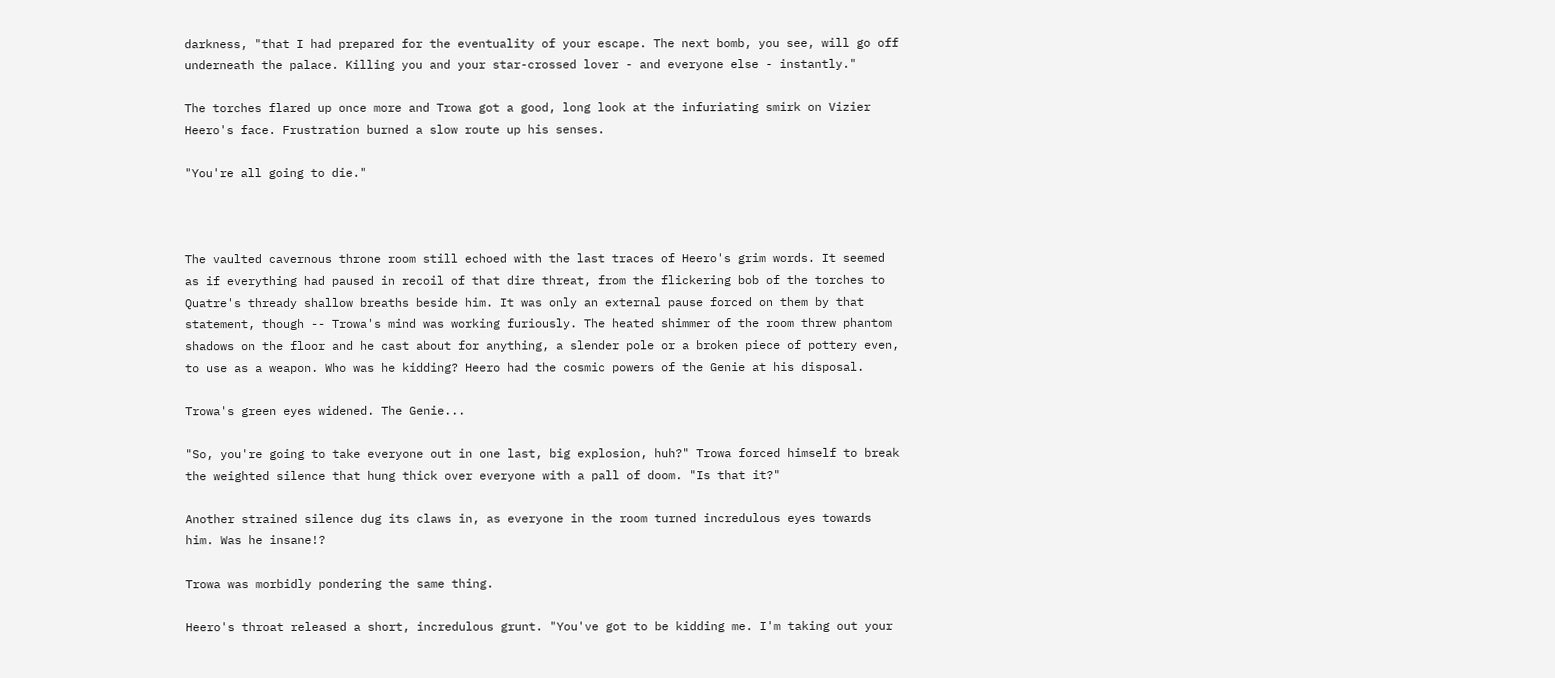darkness, "that I had prepared for the eventuality of your escape. The next bomb, you see, will go off underneath the palace. Killing you and your star-crossed lover - and everyone else - instantly."

The torches flared up once more and Trowa got a good, long look at the infuriating smirk on Vizier Heero's face. Frustration burned a slow route up his senses.

"You're all going to die."



The vaulted cavernous throne room still echoed with the last traces of Heero's grim words. It seemed as if everything had paused in recoil of that dire threat, from the flickering bob of the torches to Quatre's thready shallow breaths beside him. It was only an external pause forced on them by that statement, though -- Trowa's mind was working furiously. The heated shimmer of the room threw phantom shadows on the floor and he cast about for anything, a slender pole or a broken piece of pottery even, to use as a weapon. Who was he kidding? Heero had the cosmic powers of the Genie at his disposal.

Trowa's green eyes widened. The Genie...

"So, you're going to take everyone out in one last, big explosion, huh?" Trowa forced himself to break the weighted silence that hung thick over everyone with a pall of doom. "Is that it?"

Another strained silence dug its claws in, as everyone in the room turned incredulous eyes towards him. Was he insane!?

Trowa was morbidly pondering the same thing.

Heero's throat released a short, incredulous grunt. "You've got to be kidding me. I'm taking out your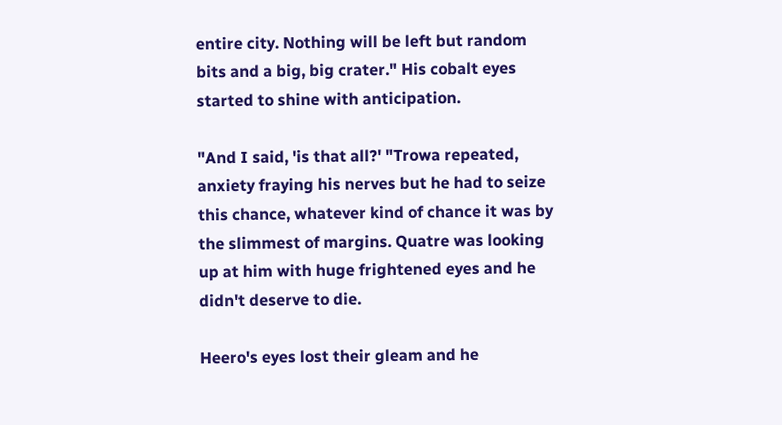entire city. Nothing will be left but random bits and a big, big crater." His cobalt eyes started to shine with anticipation.

"And I said, 'is that all?' "Trowa repeated, anxiety fraying his nerves but he had to seize this chance, whatever kind of chance it was by the slimmest of margins. Quatre was looking up at him with huge frightened eyes and he didn't deserve to die.

Heero's eyes lost their gleam and he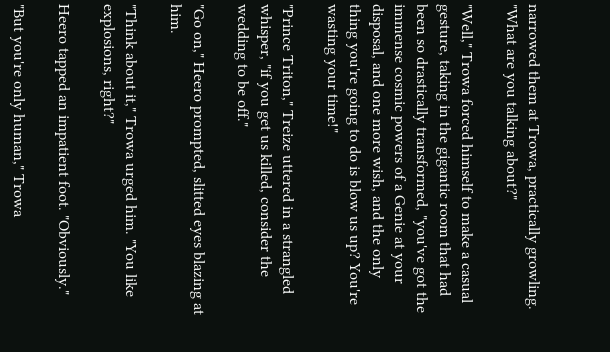narrowed them at Trowa, practically growling. "What are you talking about?"

"Well," Trowa forced himself to make a casual gesture, taking in the gigantic room that had been so drastically transformed, "you've got the immense cosmic powers of a Genie at your disposal, and one more wish, and the only thing you're going to do is blow us up? You're wasting your time!"

"Prince Triton," Treize uttered in a strangled whisper, "if you get us killed, consider the wedding to be off."

"Go on," Heero prompted, slitted eyes blazing at him.

"Think about it," Trowa urged him. "You like explosions, right?"

Heero tapped an impatient foot. "Obviously."

"But you're only human," Trowa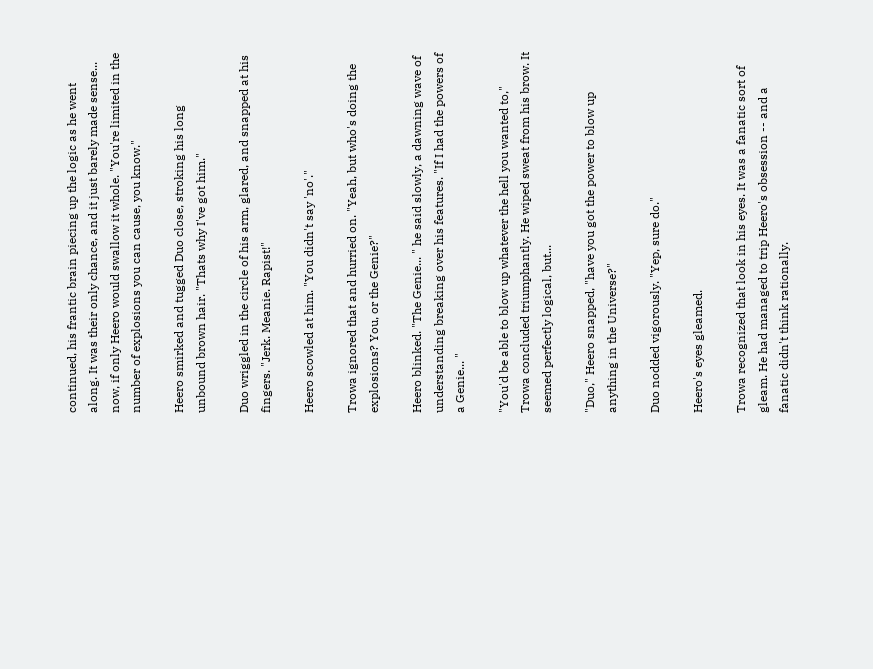continued, his frantic brain piecing up the logic as he went along. It was their only chance, and it just barely made sense... now, if only Heero would swallow it whole. "You're limited in the number of explosions you can cause, you know."

Heero smirked and tugged Duo close, stroking his long unbound brown hair. "Thats why I've got him."

Duo wriggled in the circle of his arm, glared, and snapped at his fingers. "Jerk. Meanie. Rapist!"

Heero scowled at him. "You didn't say 'no'."

Trowa ignored that and hurried on. "Yeah, but who's doing the explosions? You, or the Genie?"

Heero blinked. "The Genie... " he said slowly, a dawning wave of understanding breaking over his features. "If I had the powers of a Genie... "

"You'd be able to blow up whatever the hell you wanted to," Trowa concluded triumphantly. He wiped sweat from his brow. It seemed perfectly logical, but...

"Duo," Heero snapped, "have you got the power to blow up anything in the Universe?"

Duo nodded vigorously. "Yep, sure do."

Heero's eyes gleamed.

Trowa recognized that look in his eyes. It was a fanatic sort of gleam. He had managed to trip Heero's obsession -- and a fanatic didn't think rationally.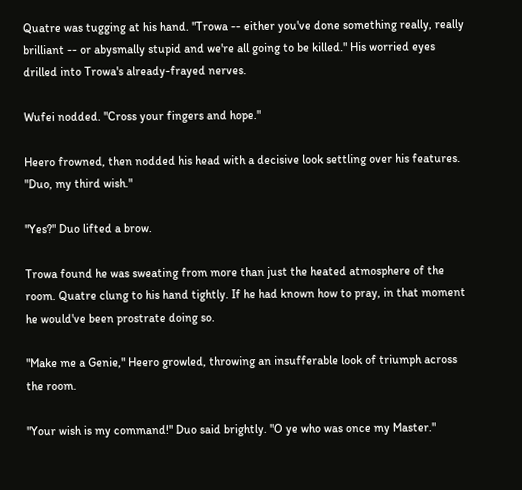Quatre was tugging at his hand. "Trowa -- either you've done something really, really brilliant -- or abysmally stupid and we're all going to be killed." His worried eyes drilled into Trowa's already-frayed nerves.

Wufei nodded. "Cross your fingers and hope."

Heero frowned, then nodded his head with a decisive look settling over his features. "Duo, my third wish."

"Yes?" Duo lifted a brow.

Trowa found he was sweating from more than just the heated atmosphere of the room. Quatre clung to his hand tightly. If he had known how to pray, in that moment he would've been prostrate doing so.

"Make me a Genie," Heero growled, throwing an insufferable look of triumph across the room.

"Your wish is my command!" Duo said brightly. "O ye who was once my Master."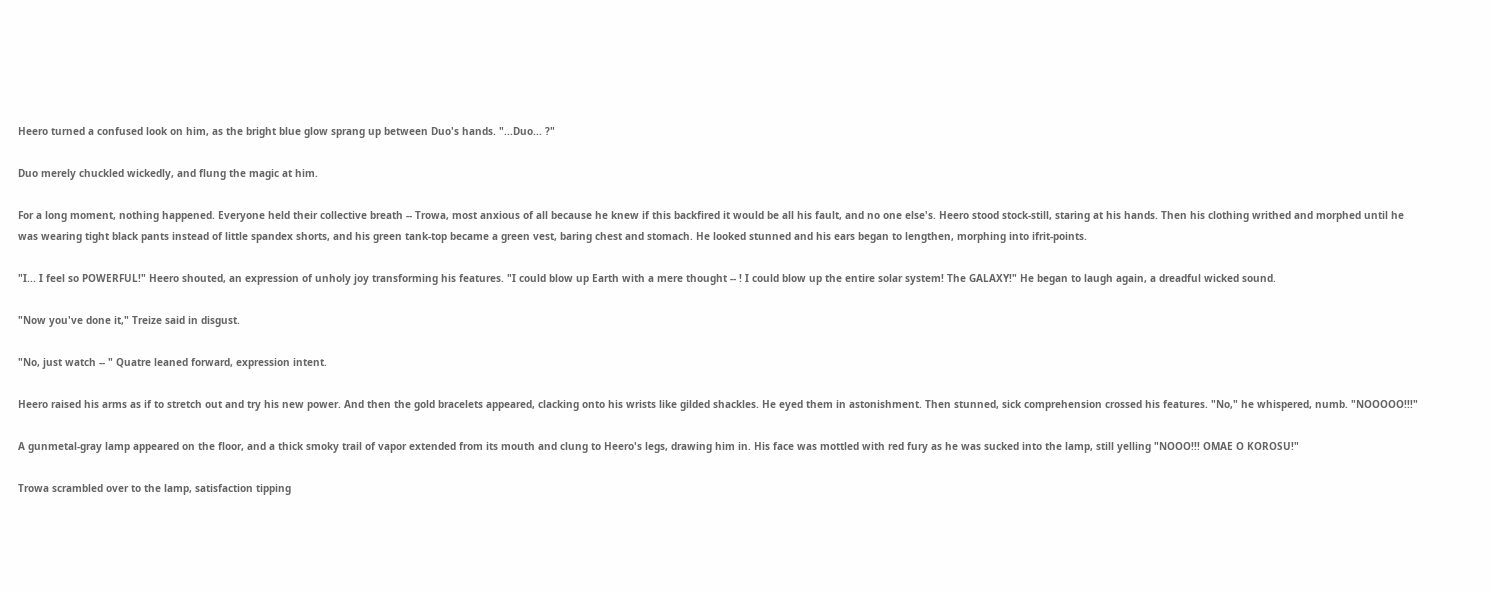Heero turned a confused look on him, as the bright blue glow sprang up between Duo's hands. "...Duo... ?"

Duo merely chuckled wickedly, and flung the magic at him.

For a long moment, nothing happened. Everyone held their collective breath -- Trowa, most anxious of all because he knew if this backfired it would be all his fault, and no one else's. Heero stood stock-still, staring at his hands. Then his clothing writhed and morphed until he was wearing tight black pants instead of little spandex shorts, and his green tank-top became a green vest, baring chest and stomach. He looked stunned and his ears began to lengthen, morphing into ifrit-points.

"I... I feel so POWERFUL!" Heero shouted, an expression of unholy joy transforming his features. "I could blow up Earth with a mere thought -- ! I could blow up the entire solar system! The GALAXY!" He began to laugh again, a dreadful wicked sound.

"Now you've done it," Treize said in disgust.

"No, just watch -- " Quatre leaned forward, expression intent.

Heero raised his arms as if to stretch out and try his new power. And then the gold bracelets appeared, clacking onto his wrists like gilded shackles. He eyed them in astonishment. Then stunned, sick comprehension crossed his features. "No," he whispered, numb. "NOOOOO!!!"

A gunmetal-gray lamp appeared on the floor, and a thick smoky trail of vapor extended from its mouth and clung to Heero's legs, drawing him in. His face was mottled with red fury as he was sucked into the lamp, still yelling "NOOO!!! OMAE O KOROSU!"

Trowa scrambled over to the lamp, satisfaction tipping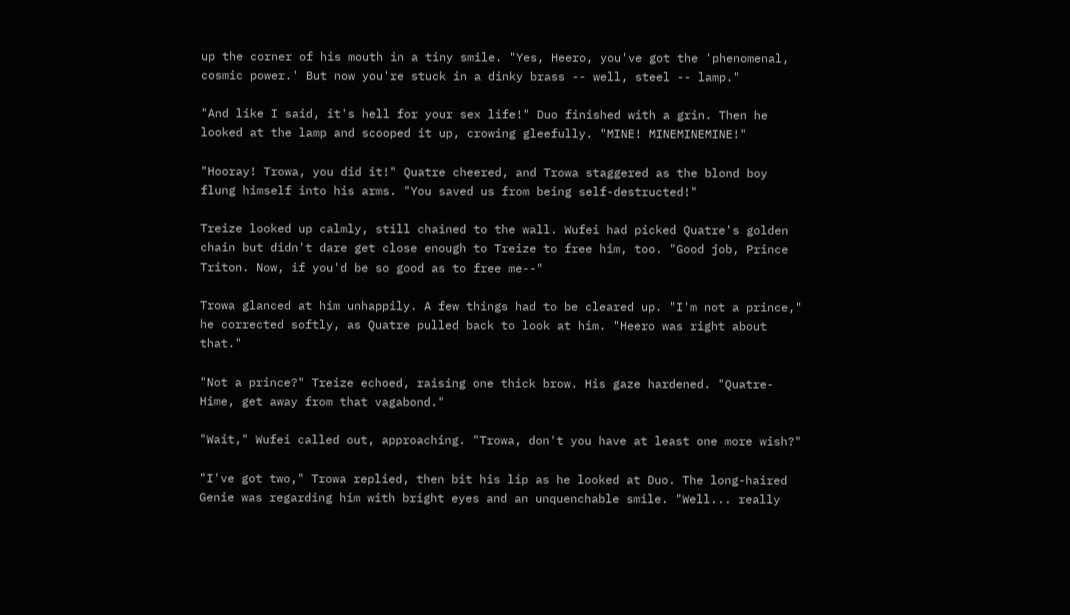up the corner of his mouth in a tiny smile. "Yes, Heero, you've got the 'phenomenal, cosmic power.' But now you're stuck in a dinky brass -- well, steel -- lamp."

"And like I said, it's hell for your sex life!" Duo finished with a grin. Then he looked at the lamp and scooped it up, crowing gleefully. "MINE! MINEMINEMINE!"

"Hooray! Trowa, you did it!" Quatre cheered, and Trowa staggered as the blond boy flung himself into his arms. "You saved us from being self-destructed!"

Treize looked up calmly, still chained to the wall. Wufei had picked Quatre's golden chain but didn't dare get close enough to Treize to free him, too. "Good job, Prince Triton. Now, if you'd be so good as to free me--"

Trowa glanced at him unhappily. A few things had to be cleared up. "I'm not a prince," he corrected softly, as Quatre pulled back to look at him. "Heero was right about that."

"Not a prince?" Treize echoed, raising one thick brow. His gaze hardened. "Quatre-Hime, get away from that vagabond."

"Wait," Wufei called out, approaching. "Trowa, don't you have at least one more wish?"

"I've got two," Trowa replied, then bit his lip as he looked at Duo. The long-haired Genie was regarding him with bright eyes and an unquenchable smile. "Well... really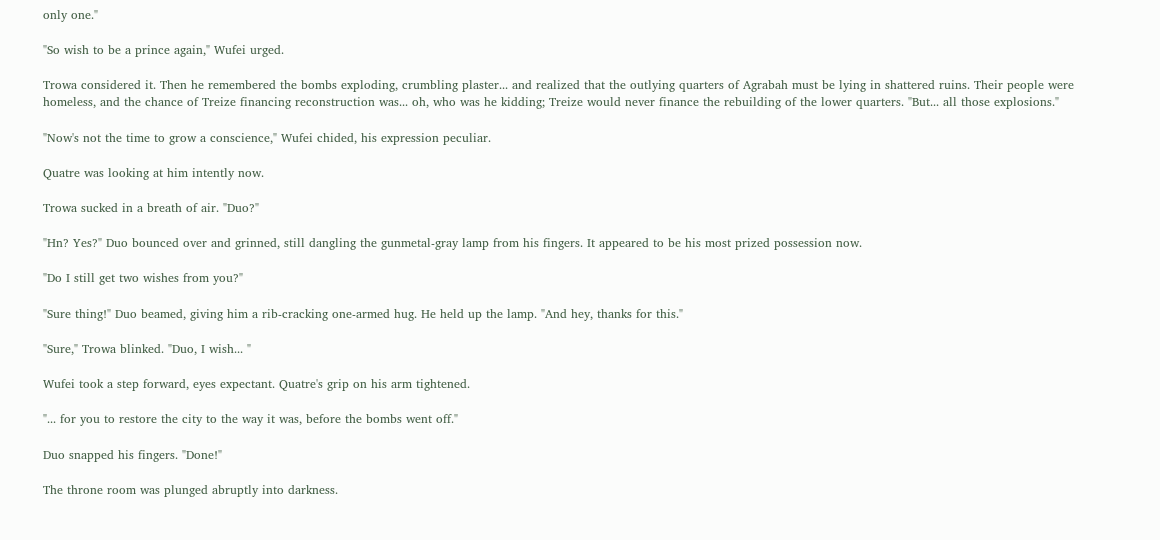only one."

"So wish to be a prince again," Wufei urged.

Trowa considered it. Then he remembered the bombs exploding, crumbling plaster... and realized that the outlying quarters of Agrabah must be lying in shattered ruins. Their people were homeless, and the chance of Treize financing reconstruction was... oh, who was he kidding; Treize would never finance the rebuilding of the lower quarters. "But... all those explosions."

"Now's not the time to grow a conscience," Wufei chided, his expression peculiar.

Quatre was looking at him intently now.

Trowa sucked in a breath of air. "Duo?"

"Hn? Yes?" Duo bounced over and grinned, still dangling the gunmetal-gray lamp from his fingers. It appeared to be his most prized possession now.

"Do I still get two wishes from you?"

"Sure thing!" Duo beamed, giving him a rib-cracking one-armed hug. He held up the lamp. "And hey, thanks for this."

"Sure," Trowa blinked. "Duo, I wish... "

Wufei took a step forward, eyes expectant. Quatre's grip on his arm tightened.

"... for you to restore the city to the way it was, before the bombs went off."

Duo snapped his fingers. "Done!"

The throne room was plunged abruptly into darkness.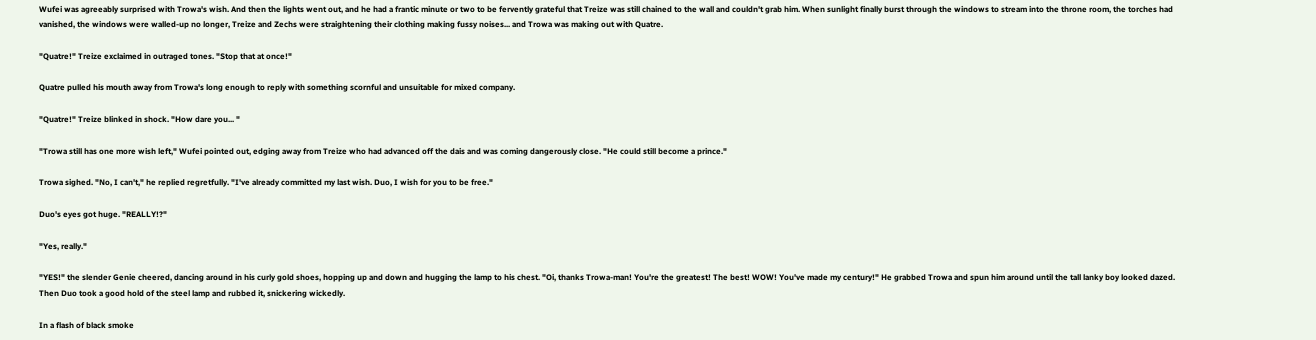Wufei was agreeably surprised with Trowa's wish. And then the lights went out, and he had a frantic minute or two to be fervently grateful that Treize was still chained to the wall and couldn't grab him. When sunlight finally burst through the windows to stream into the throne room, the torches had vanished, the windows were walled-up no longer, Treize and Zechs were straightening their clothing making fussy noises... and Trowa was making out with Quatre.

"Quatre!" Treize exclaimed in outraged tones. "Stop that at once!"

Quatre pulled his mouth away from Trowa's long enough to reply with something scornful and unsuitable for mixed company.

"Quatre!" Treize blinked in shock. "How dare you... "

"Trowa still has one more wish left," Wufei pointed out, edging away from Treize who had advanced off the dais and was coming dangerously close. "He could still become a prince."

Trowa sighed. "No, I can't," he replied regretfully. "I've already committed my last wish. Duo, I wish for you to be free."

Duo's eyes got huge. "REALLY!?"

"Yes, really."

"YES!" the slender Genie cheered, dancing around in his curly gold shoes, hopping up and down and hugging the lamp to his chest. "Oi, thanks Trowa-man! You're the greatest! The best! WOW! You've made my century!" He grabbed Trowa and spun him around until the tall lanky boy looked dazed. Then Duo took a good hold of the steel lamp and rubbed it, snickering wickedly.

In a flash of black smoke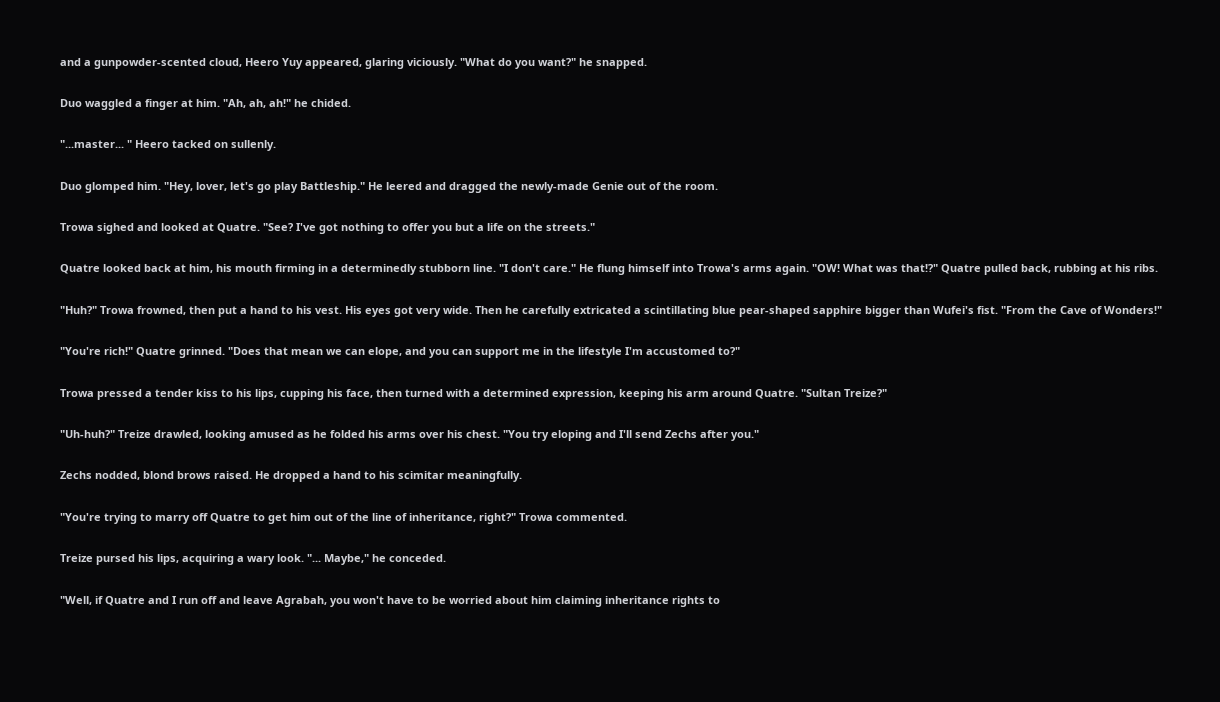and a gunpowder-scented cloud, Heero Yuy appeared, glaring viciously. "What do you want?" he snapped.

Duo waggled a finger at him. "Ah, ah, ah!" he chided.

"...master... " Heero tacked on sullenly.

Duo glomped him. "Hey, lover, let's go play Battleship." He leered and dragged the newly-made Genie out of the room.

Trowa sighed and looked at Quatre. "See? I've got nothing to offer you but a life on the streets."

Quatre looked back at him, his mouth firming in a determinedly stubborn line. "I don't care." He flung himself into Trowa's arms again. "OW! What was that!?" Quatre pulled back, rubbing at his ribs.

"Huh?" Trowa frowned, then put a hand to his vest. His eyes got very wide. Then he carefully extricated a scintillating blue pear-shaped sapphire bigger than Wufei's fist. "From the Cave of Wonders!"

"You're rich!" Quatre grinned. "Does that mean we can elope, and you can support me in the lifestyle I'm accustomed to?"

Trowa pressed a tender kiss to his lips, cupping his face, then turned with a determined expression, keeping his arm around Quatre. "Sultan Treize?"

"Uh-huh?" Treize drawled, looking amused as he folded his arms over his chest. "You try eloping and I'll send Zechs after you."

Zechs nodded, blond brows raised. He dropped a hand to his scimitar meaningfully.

"You're trying to marry off Quatre to get him out of the line of inheritance, right?" Trowa commented.

Treize pursed his lips, acquiring a wary look. "... Maybe," he conceded.

"Well, if Quatre and I run off and leave Agrabah, you won't have to be worried about him claiming inheritance rights to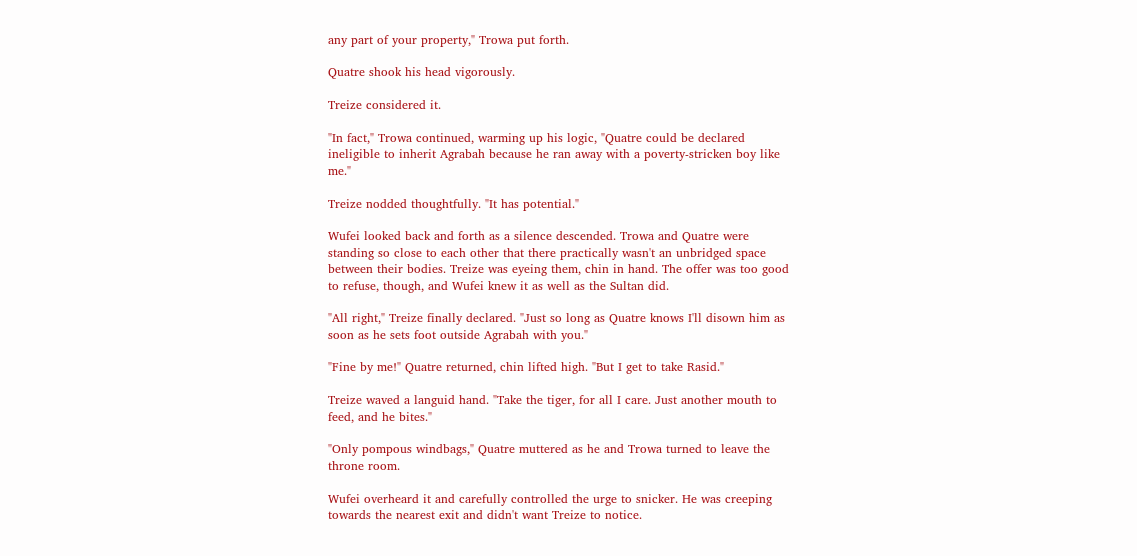any part of your property," Trowa put forth.

Quatre shook his head vigorously.

Treize considered it.

"In fact," Trowa continued, warming up his logic, "Quatre could be declared ineligible to inherit Agrabah because he ran away with a poverty-stricken boy like me."

Treize nodded thoughtfully. "It has potential."

Wufei looked back and forth as a silence descended. Trowa and Quatre were standing so close to each other that there practically wasn't an unbridged space between their bodies. Treize was eyeing them, chin in hand. The offer was too good to refuse, though, and Wufei knew it as well as the Sultan did.

"All right," Treize finally declared. "Just so long as Quatre knows I'll disown him as soon as he sets foot outside Agrabah with you."

"Fine by me!" Quatre returned, chin lifted high. "But I get to take Rasid."

Treize waved a languid hand. "Take the tiger, for all I care. Just another mouth to feed, and he bites."

"Only pompous windbags," Quatre muttered as he and Trowa turned to leave the throne room.

Wufei overheard it and carefully controlled the urge to snicker. He was creeping towards the nearest exit and didn't want Treize to notice.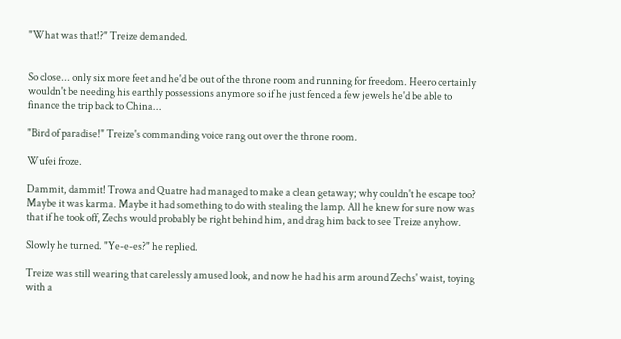"What was that!?" Treize demanded.


So close... only six more feet and he'd be out of the throne room and running for freedom. Heero certainly wouldn't be needing his earthly possessions anymore so if he just fenced a few jewels he'd be able to finance the trip back to China...

"Bird of paradise!" Treize's commanding voice rang out over the throne room.

Wufei froze.

Dammit, dammit! Trowa and Quatre had managed to make a clean getaway; why couldn't he escape too? Maybe it was karma. Maybe it had something to do with stealing the lamp. All he knew for sure now was that if he took off, Zechs would probably be right behind him, and drag him back to see Treize anyhow.

Slowly he turned. "Ye-e-es?" he replied.

Treize was still wearing that carelessly amused look, and now he had his arm around Zechs' waist, toying with a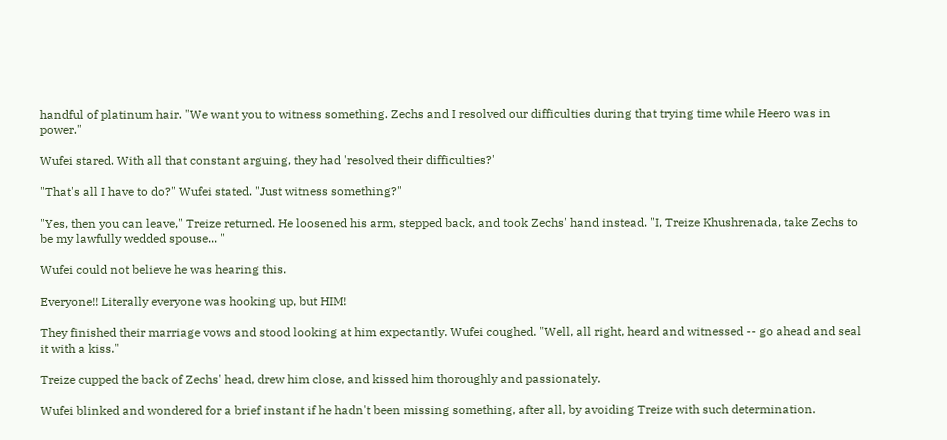handful of platinum hair. "We want you to witness something. Zechs and I resolved our difficulties during that trying time while Heero was in power."

Wufei stared. With all that constant arguing, they had 'resolved their difficulties?'

"That's all I have to do?" Wufei stated. "Just witness something?"

"Yes, then you can leave," Treize returned. He loosened his arm, stepped back, and took Zechs' hand instead. "I, Treize Khushrenada, take Zechs to be my lawfully wedded spouse... "

Wufei could not believe he was hearing this.

Everyone!! Literally everyone was hooking up, but HIM!

They finished their marriage vows and stood looking at him expectantly. Wufei coughed. "Well, all right, heard and witnessed -- go ahead and seal it with a kiss."

Treize cupped the back of Zechs' head, drew him close, and kissed him thoroughly and passionately.

Wufei blinked and wondered for a brief instant if he hadn't been missing something, after all, by avoiding Treize with such determination.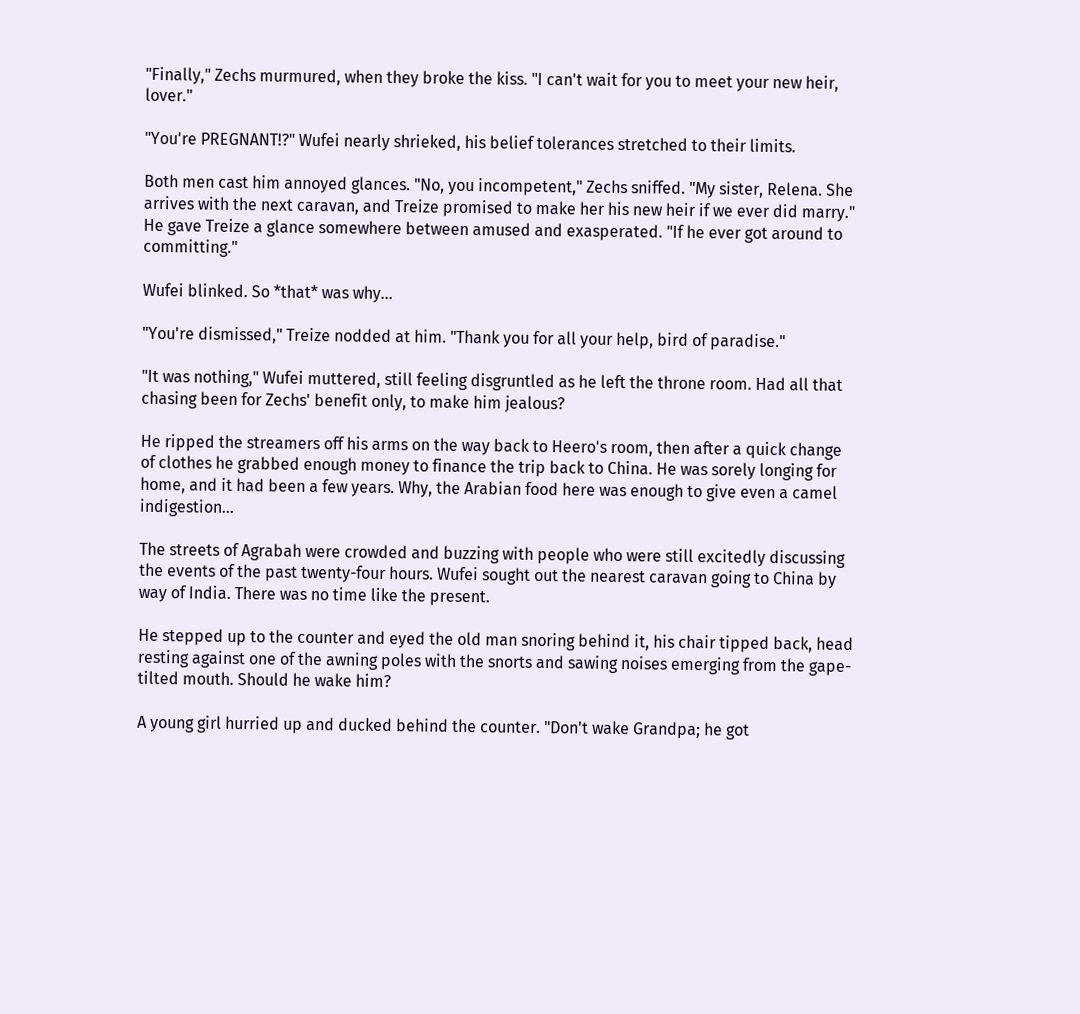"Finally," Zechs murmured, when they broke the kiss. "I can't wait for you to meet your new heir, lover."

"You're PREGNANT!?" Wufei nearly shrieked, his belief tolerances stretched to their limits.

Both men cast him annoyed glances. "No, you incompetent," Zechs sniffed. "My sister, Relena. She arrives with the next caravan, and Treize promised to make her his new heir if we ever did marry." He gave Treize a glance somewhere between amused and exasperated. "If he ever got around to committing."

Wufei blinked. So *that* was why...

"You're dismissed," Treize nodded at him. "Thank you for all your help, bird of paradise."

"It was nothing," Wufei muttered, still feeling disgruntled as he left the throne room. Had all that chasing been for Zechs' benefit only, to make him jealous?

He ripped the streamers off his arms on the way back to Heero's room, then after a quick change of clothes he grabbed enough money to finance the trip back to China. He was sorely longing for home, and it had been a few years. Why, the Arabian food here was enough to give even a camel indigestion...

The streets of Agrabah were crowded and buzzing with people who were still excitedly discussing the events of the past twenty-four hours. Wufei sought out the nearest caravan going to China by way of India. There was no time like the present.

He stepped up to the counter and eyed the old man snoring behind it, his chair tipped back, head resting against one of the awning poles with the snorts and sawing noises emerging from the gape-tilted mouth. Should he wake him?

A young girl hurried up and ducked behind the counter. "Don't wake Grandpa; he got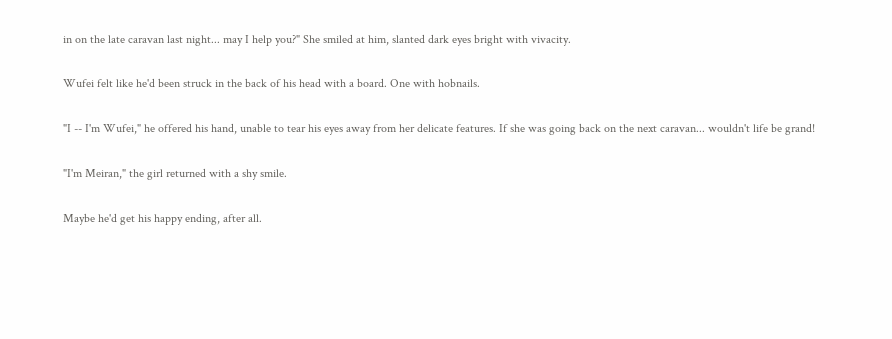in on the late caravan last night... may I help you?" She smiled at him, slanted dark eyes bright with vivacity.

Wufei felt like he'd been struck in the back of his head with a board. One with hobnails.

"I -- I'm Wufei," he offered his hand, unable to tear his eyes away from her delicate features. If she was going back on the next caravan... wouldn't life be grand!

"I'm Meiran," the girl returned with a shy smile.

Maybe he'd get his happy ending, after all.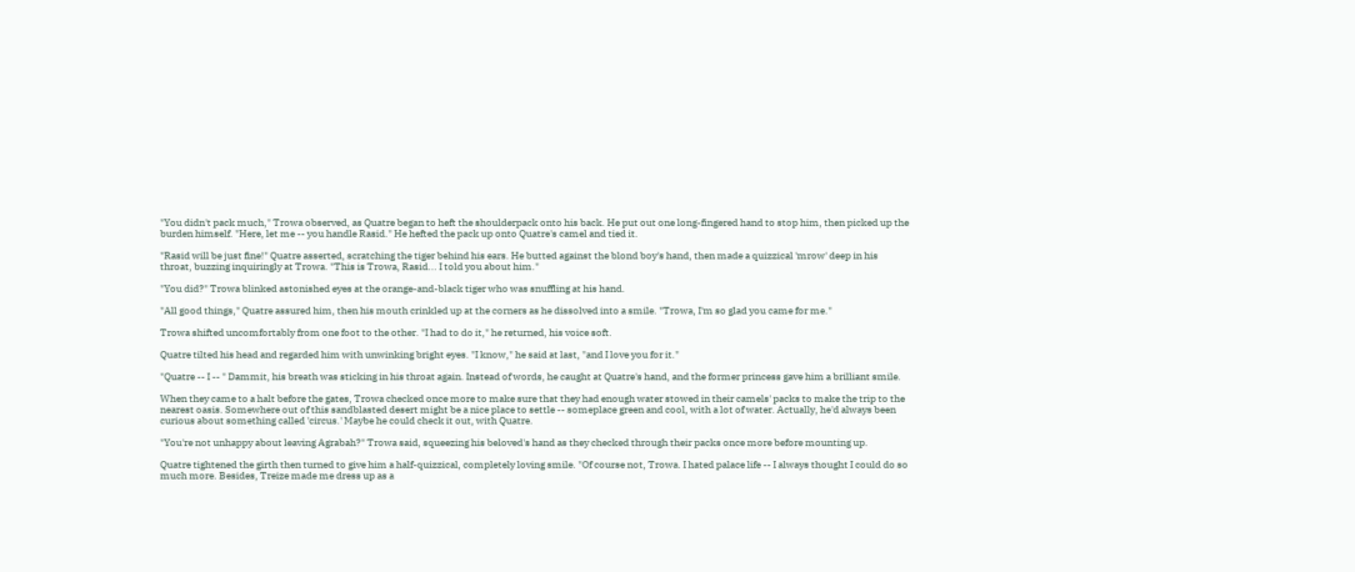"You didn't pack much," Trowa observed, as Quatre began to heft the shoulderpack onto his back. He put out one long-fingered hand to stop him, then picked up the burden himself. "Here, let me -- you handle Rasid." He hefted the pack up onto Quatre's camel and tied it.

"Rasid will be just fine!" Quatre asserted, scratching the tiger behind his ears. He butted against the blond boy's hand, then made a quizzical 'mrow' deep in his throat, buzzing inquiringly at Trowa. "This is Trowa, Rasid... I told you about him."

"You did?" Trowa blinked astonished eyes at the orange-and-black tiger who was snuffling at his hand.

"All good things," Quatre assured him, then his mouth crinkled up at the corners as he dissolved into a smile. "Trowa, I'm so glad you came for me."

Trowa shifted uncomfortably from one foot to the other. "I had to do it," he returned, his voice soft.

Quatre tilted his head and regarded him with unwinking bright eyes. "I know," he said at last, "and I love you for it."

"Quatre -- I -- " Dammit, his breath was sticking in his throat again. Instead of words, he caught at Quatre's hand, and the former princess gave him a brilliant smile.

When they came to a halt before the gates, Trowa checked once more to make sure that they had enough water stowed in their camels' packs to make the trip to the nearest oasis. Somewhere out of this sandblasted desert might be a nice place to settle -- someplace green and cool, with a lot of water. Actually, he'd always been curious about something called 'circus.' Maybe he could check it out, with Quatre.

"You're not unhappy about leaving Agrabah?" Trowa said, squeezing his beloved's hand as they checked through their packs once more before mounting up.

Quatre tightened the girth then turned to give him a half-quizzical, completely loving smile. "Of course not, Trowa. I hated palace life -- I always thought I could do so much more. Besides, Treize made me dress up as a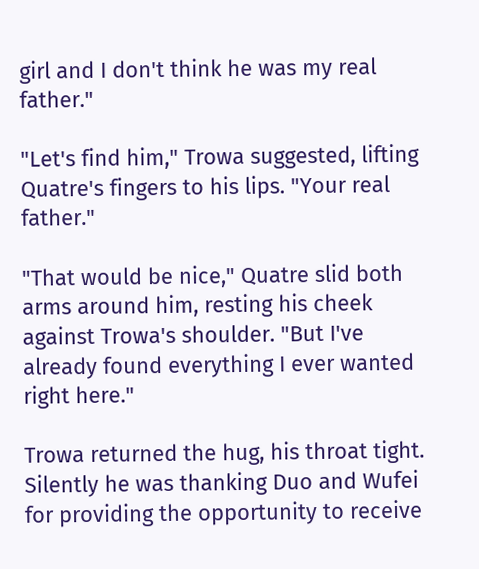girl and I don't think he was my real father."

"Let's find him," Trowa suggested, lifting Quatre's fingers to his lips. "Your real father."

"That would be nice," Quatre slid both arms around him, resting his cheek against Trowa's shoulder. "But I've already found everything I ever wanted right here."

Trowa returned the hug, his throat tight. Silently he was thanking Duo and Wufei for providing the opportunity to receive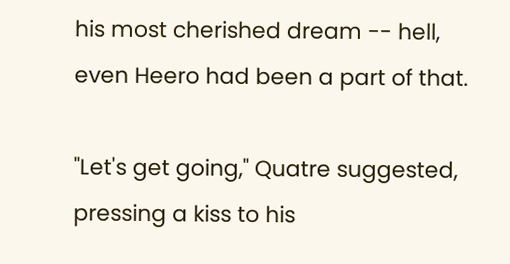his most cherished dream -- hell, even Heero had been a part of that.

"Let's get going," Quatre suggested, pressing a kiss to his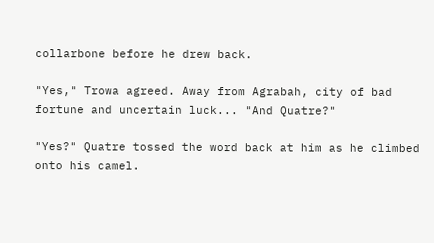collarbone before he drew back.

"Yes," Trowa agreed. Away from Agrabah, city of bad fortune and uncertain luck... "And Quatre?"

"Yes?" Quatre tossed the word back at him as he climbed onto his camel.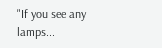"If you see any lamps...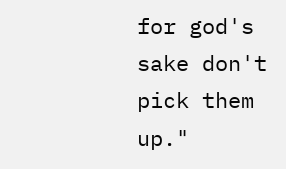for god's sake don't pick them up."